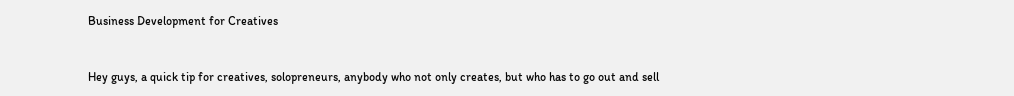Business Development for Creatives


Hey guys, a quick tip for creatives, solopreneurs, anybody who not only creates, but who has to go out and sell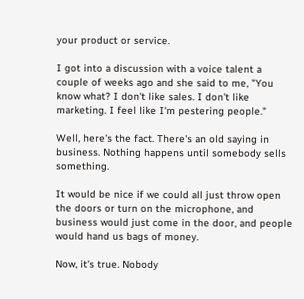your product or service.

I got into a discussion with a voice talent a couple of weeks ago and she said to me, "You know what? I don't like sales. I don't like marketing. I feel like I'm pestering people."

Well, here's the fact. There's an old saying in business. Nothing happens until somebody sells something.

It would be nice if we could all just throw open the doors or turn on the microphone, and business would just come in the door, and people would hand us bags of money.

Now, it's true. Nobody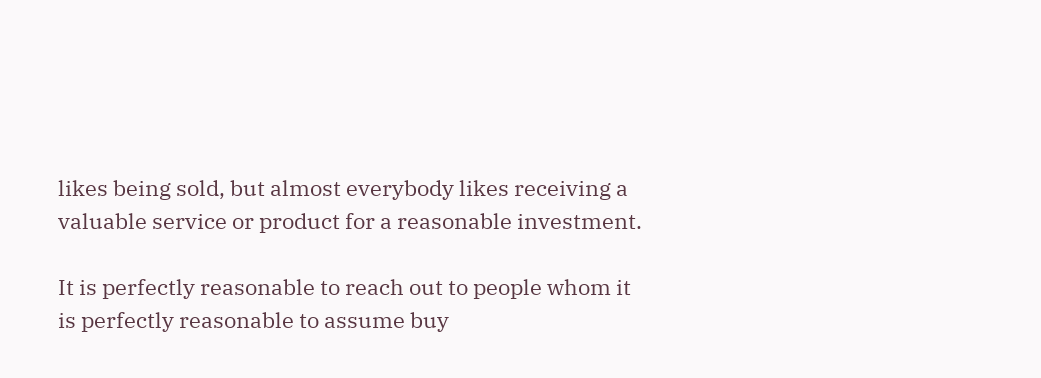likes being sold, but almost everybody likes receiving a valuable service or product for a reasonable investment.

It is perfectly reasonable to reach out to people whom it is perfectly reasonable to assume buy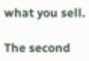what you sell.

The second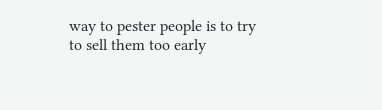way to pester people is to try to sell them too early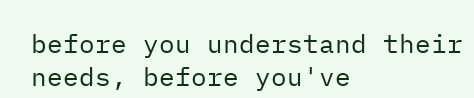before you understand their needs, before you've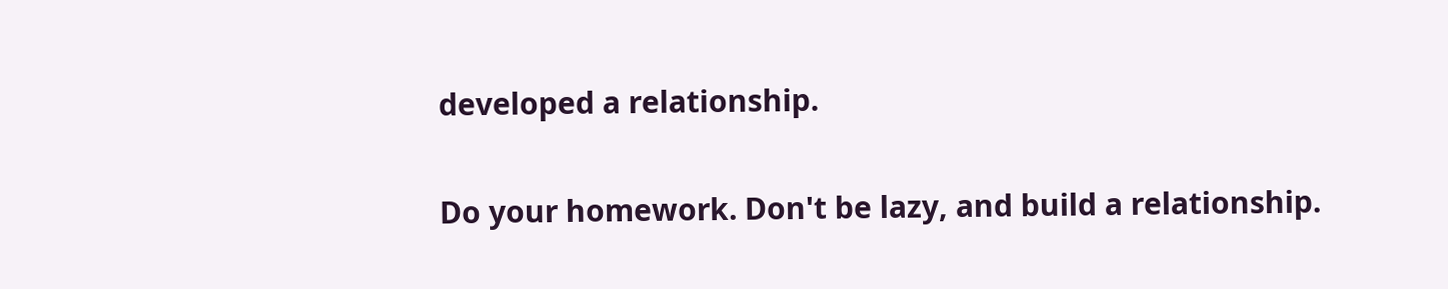developed a relationship.

Do your homework. Don't be lazy, and build a relationship.